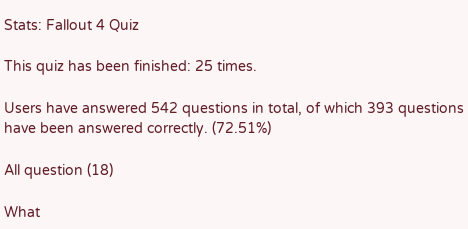Stats: Fallout 4 Quiz

This quiz has been finished: 25 times.

Users have answered 542 questions in total, of which 393 questions have been answered correctly. (72.51%)

All question (18)

What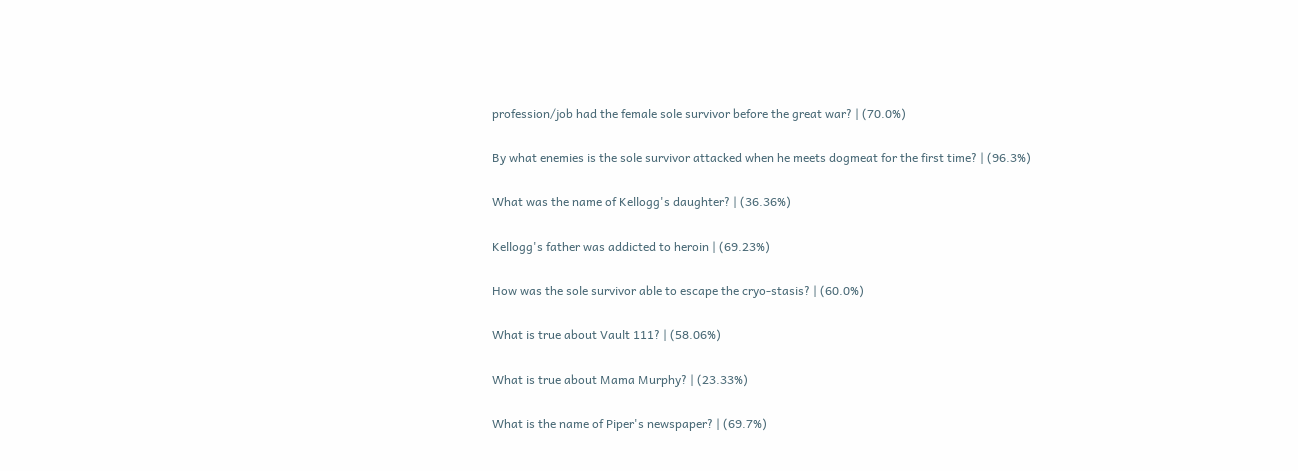profession/job had the female sole survivor before the great war? | (70.0%)

By what enemies is the sole survivor attacked when he meets dogmeat for the first time? | (96.3%)

What was the name of Kellogg's daughter? | (36.36%)

Kellogg's father was addicted to heroin | (69.23%)

How was the sole survivor able to escape the cryo-stasis? | (60.0%)

What is true about Vault 111? | (58.06%)

What is true about Mama Murphy? | (23.33%)

What is the name of Piper's newspaper? | (69.7%)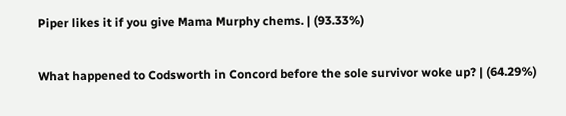Piper likes it if you give Mama Murphy chems. | (93.33%)

What happened to Codsworth in Concord before the sole survivor woke up? | (64.29%)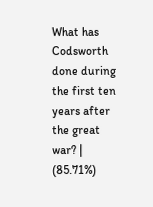What has Codsworth done during the first ten years after the great war? | (85.71%)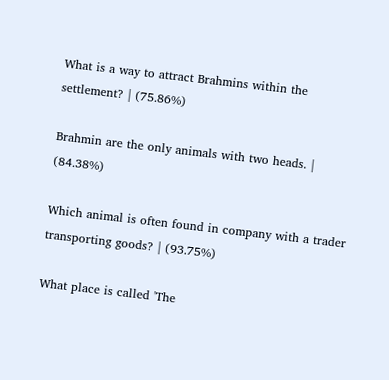What is a way to attract Brahmins within the settlement? | (75.86%)

Brahmin are the only animals with two heads. | (84.38%)

Which animal is often found in company with a trader transporting goods? | (93.75%)

What place is called 'The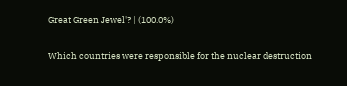Great Green Jewel'? | (100.0%)

Which countries were responsible for the nuclear destruction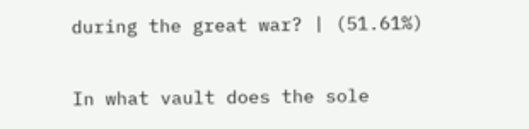during the great war? | (51.61%)

In what vault does the sole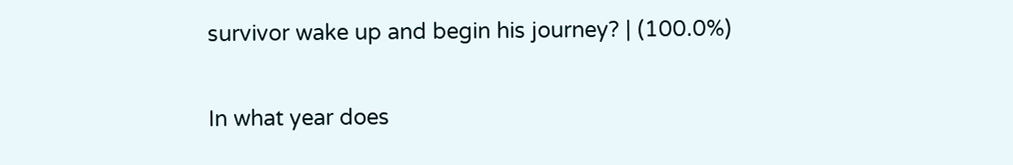survivor wake up and begin his journey? | (100.0%)

In what year does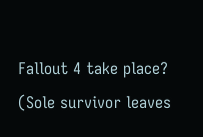Fallout 4 take place? (Sole survivor leaves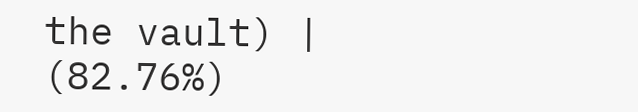the vault) | (82.76%)